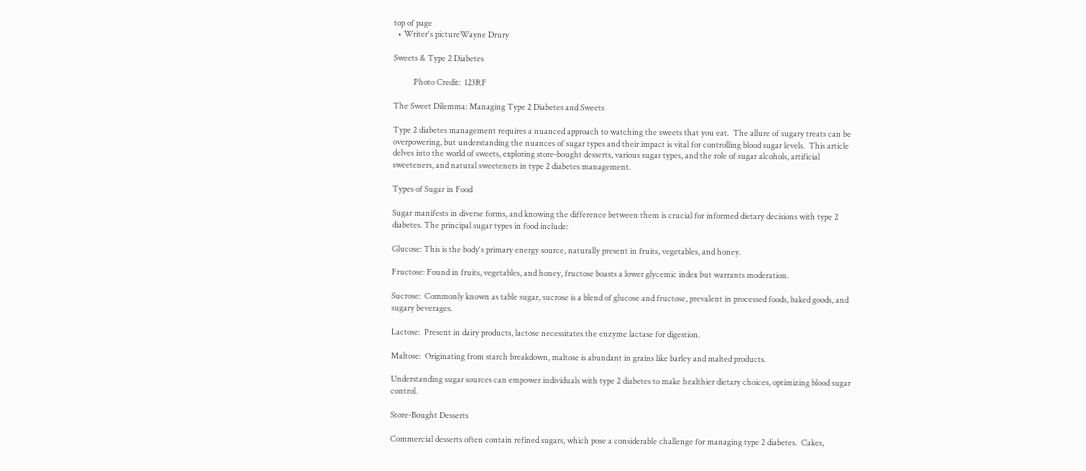top of page
  • Writer's pictureWayne Drury

Sweets & Type 2 Diabetes

          Photo Credit:  123RF

The Sweet Dilemma: Managing Type 2 Diabetes and Sweets

Type 2 diabetes management requires a nuanced approach to watching the sweets that you eat.  The allure of sugary treats can be overpowering, but understanding the nuances of sugar types and their impact is vital for controlling blood sugar levels.  This article delves into the world of sweets, exploring store-bought desserts, various sugar types, and the role of sugar alcohols, artificial sweeteners, and natural sweeteners in type 2 diabetes management.

Types of Sugar in Food

Sugar manifests in diverse forms, and knowing the difference between them is crucial for informed dietary decisions with type 2 diabetes. The principal sugar types in food include:

Glucose: This is the body's primary energy source, naturally present in fruits, vegetables, and honey.

Fructose: Found in fruits, vegetables, and honey, fructose boasts a lower glycemic index but warrants moderation.

Sucrose:  Commonly known as table sugar, sucrose is a blend of glucose and fructose, prevalent in processed foods, baked goods, and sugary beverages.

Lactose:  Present in dairy products, lactose necessitates the enzyme lactase for digestion.

Maltose:  Originating from starch breakdown, maltose is abundant in grains like barley and malted products.

Understanding sugar sources can empower individuals with type 2 diabetes to make healthier dietary choices, optimizing blood sugar control.

Store-Bought Desserts

Commercial desserts often contain refined sugars, which pose a considerable challenge for managing type 2 diabetes.  Cakes,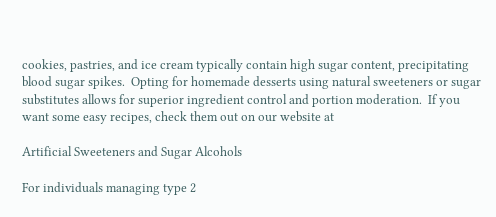cookies, pastries, and ice cream typically contain high sugar content, precipitating blood sugar spikes.  Opting for homemade desserts using natural sweeteners or sugar substitutes allows for superior ingredient control and portion moderation.  If you want some easy recipes, check them out on our website at

Artificial Sweeteners and Sugar Alcohols

For individuals managing type 2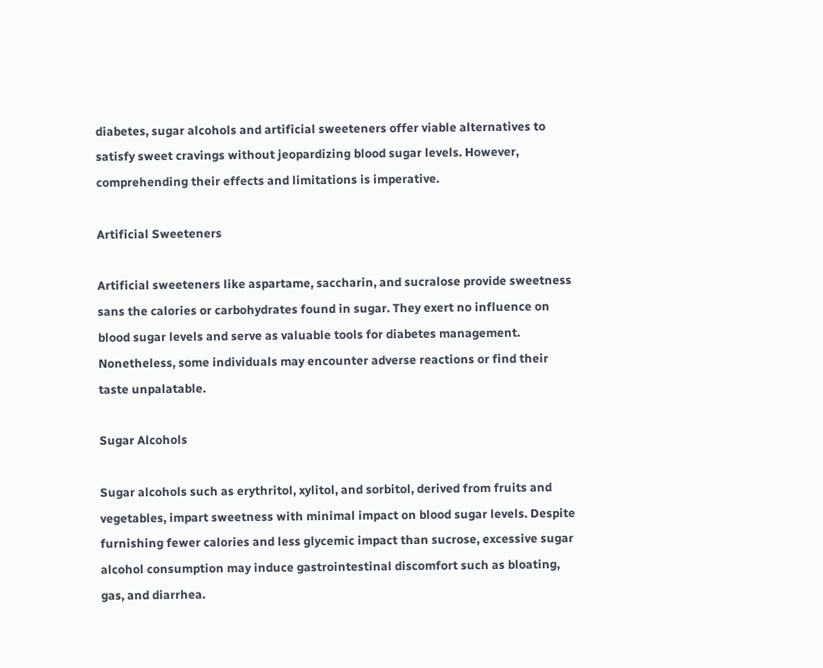diabetes, sugar alcohols and artificial sweeteners offer viable alternatives to satisfy sweet cravings without jeopardizing blood sugar levels. However, comprehending their effects and limitations is imperative.

Artificial Sweeteners

Artificial sweeteners like aspartame, saccharin, and sucralose provide sweetness sans the calories or carbohydrates found in sugar. They exert no influence on blood sugar levels and serve as valuable tools for diabetes management. Nonetheless, some individuals may encounter adverse reactions or find their taste unpalatable.

Sugar Alcohols

Sugar alcohols such as erythritol, xylitol, and sorbitol, derived from fruits and vegetables, impart sweetness with minimal impact on blood sugar levels. Despite furnishing fewer calories and less glycemic impact than sucrose, excessive sugar alcohol consumption may induce gastrointestinal discomfort such as bloating, gas, and diarrhea.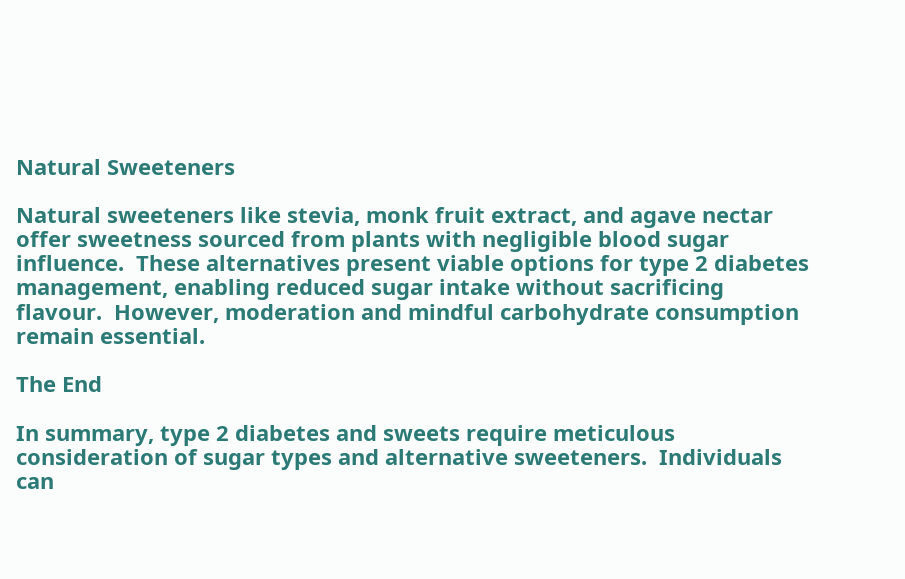Natural Sweeteners

Natural sweeteners like stevia, monk fruit extract, and agave nectar offer sweetness sourced from plants with negligible blood sugar influence.  These alternatives present viable options for type 2 diabetes management, enabling reduced sugar intake without sacrificing flavour.  However, moderation and mindful carbohydrate consumption remain essential.

The End

In summary, type 2 diabetes and sweets require meticulous consideration of sugar types and alternative sweeteners.  Individuals can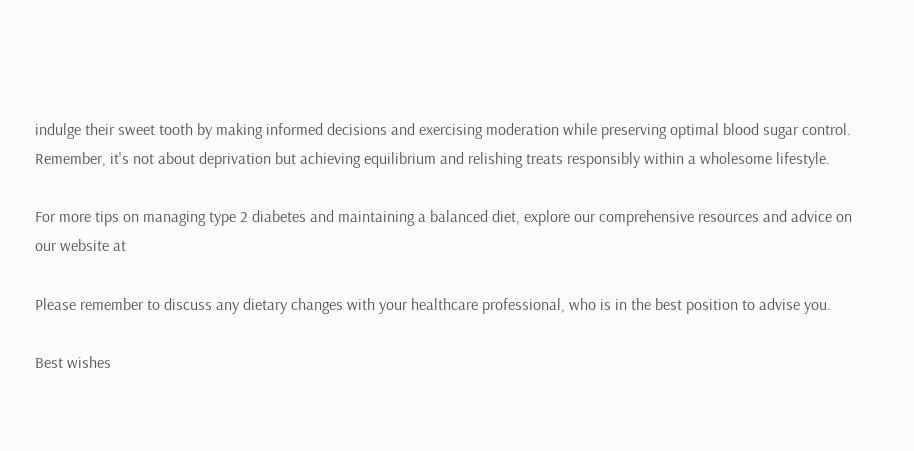indulge their sweet tooth by making informed decisions and exercising moderation while preserving optimal blood sugar control. Remember, it's not about deprivation but achieving equilibrium and relishing treats responsibly within a wholesome lifestyle.

For more tips on managing type 2 diabetes and maintaining a balanced diet, explore our comprehensive resources and advice on our website at

Please remember to discuss any dietary changes with your healthcare professional, who is in the best position to advise you.

Best wishes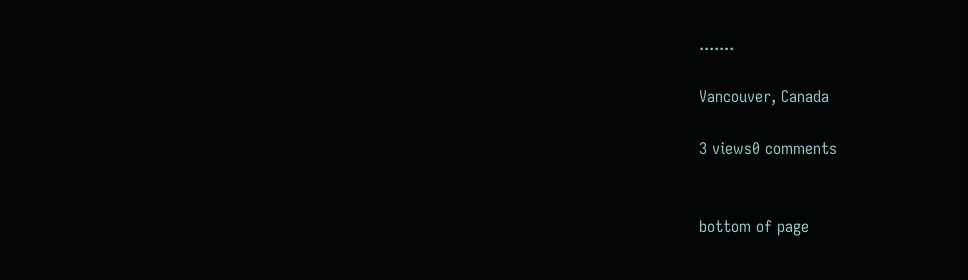.......

Vancouver, Canada

3 views0 comments


bottom of page